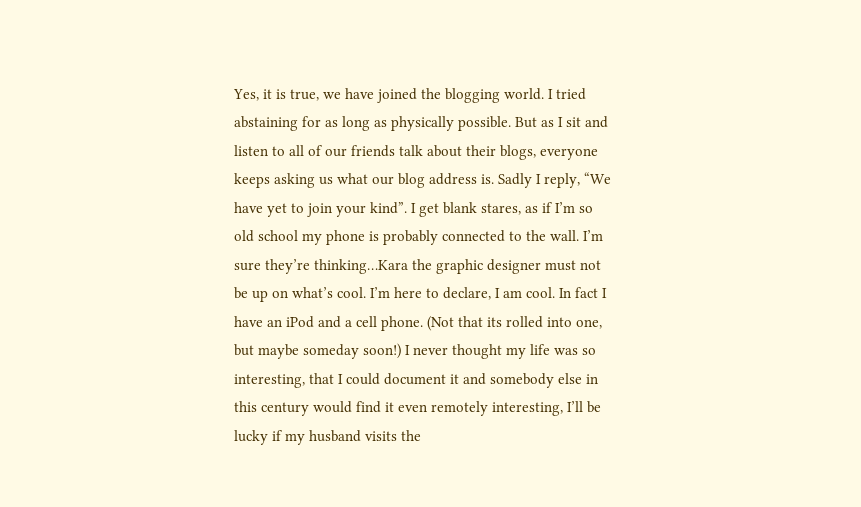Yes, it is true, we have joined the blogging world. I tried abstaining for as long as physically possible. But as I sit and listen to all of our friends talk about their blogs, everyone keeps asking us what our blog address is. Sadly I reply, “We have yet to join your kind”. I get blank stares, as if I’m so old school my phone is probably connected to the wall. I’m sure they’re thinking…Kara the graphic designer must not be up on what’s cool. I’m here to declare, I am cool. In fact I have an iPod and a cell phone. (Not that its rolled into one, but maybe someday soon!) I never thought my life was so interesting, that I could document it and somebody else in this century would find it even remotely interesting, I’ll be lucky if my husband visits the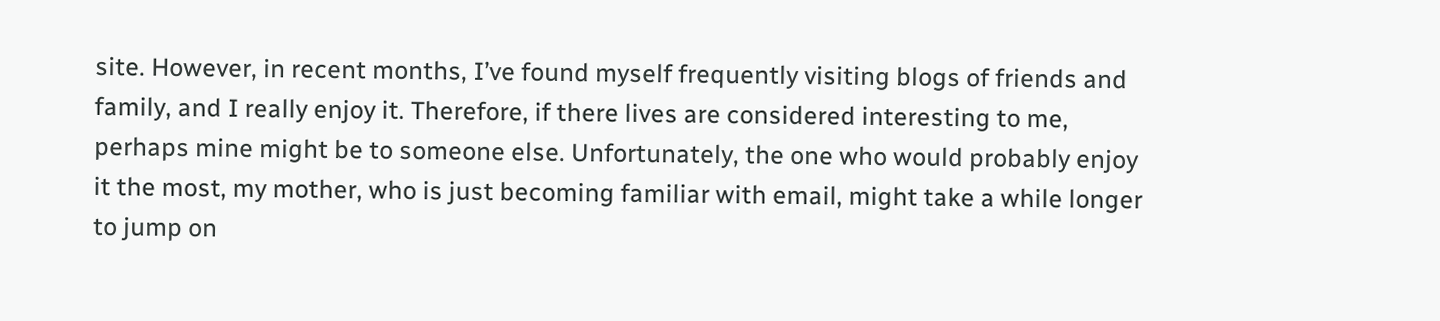site. However, in recent months, I’ve found myself frequently visiting blogs of friends and family, and I really enjoy it. Therefore, if there lives are considered interesting to me, perhaps mine might be to someone else. Unfortunately, the one who would probably enjoy it the most, my mother, who is just becoming familiar with email, might take a while longer to jump on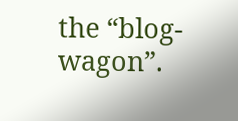the “blog-wagon”.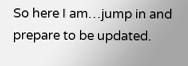So here I am…jump in and prepare to be updated.